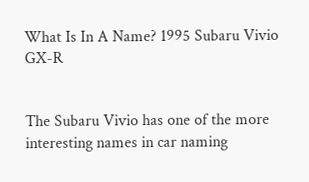What Is In A Name? 1995 Subaru Vivio GX-R


The Subaru Vivio has one of the more interesting names in car naming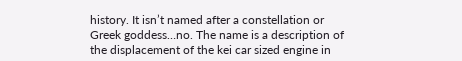history. It isn’t named after a constellation or Greek goddess…no. The name is a description of the displacement of the kei car sized engine in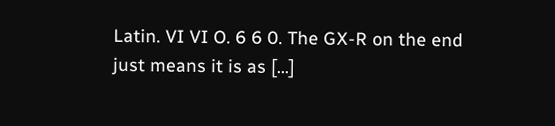Latin. VI VI O. 6 6 0. The GX-R on the end just means it is as […]